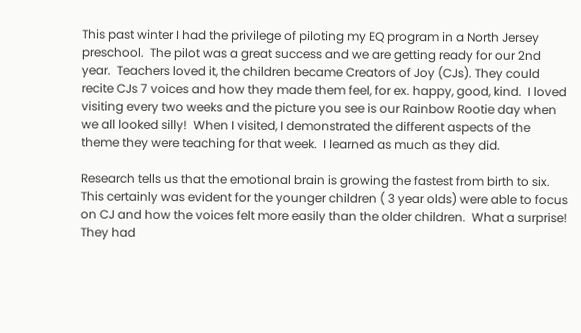This past winter I had the privilege of piloting my EQ program in a North Jersey preschool.  The pilot was a great success and we are getting ready for our 2nd year.  Teachers loved it, the children became Creators of Joy (CJs). They could recite CJs 7 voices and how they made them feel, for ex. happy, good, kind.  I loved visiting every two weeks and the picture you see is our Rainbow Rootie day when we all looked silly!  When I visited, I demonstrated the different aspects of the theme they were teaching for that week.  I learned as much as they did.

Research tells us that the emotional brain is growing the fastest from birth to six.  This certainly was evident for the younger children ( 3 year olds) were able to focus on CJ and how the voices felt more easily than the older children.  What a surprise!  They had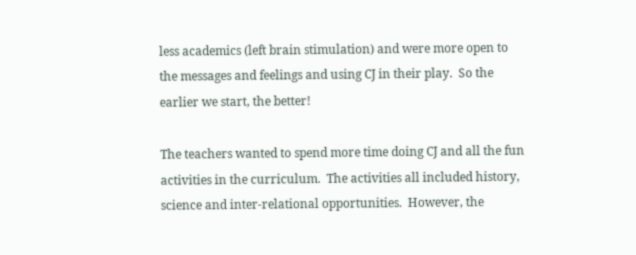less academics (left brain stimulation) and were more open to the messages and feelings and using CJ in their play.  So the earlier we start, the better!

The teachers wanted to spend more time doing CJ and all the fun activities in the curriculum.  The activities all included history, science and inter-relational opportunities.  However, the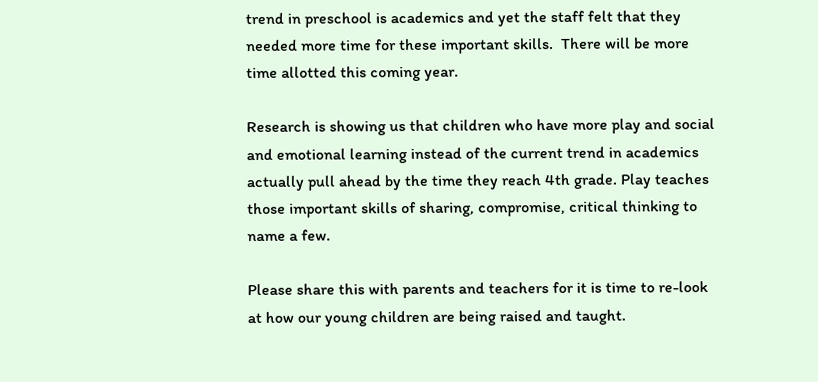trend in preschool is academics and yet the staff felt that they needed more time for these important skills.  There will be more time allotted this coming year.

Research is showing us that children who have more play and social and emotional learning instead of the current trend in academics actually pull ahead by the time they reach 4th grade. Play teaches those important skills of sharing, compromise, critical thinking to name a few.

Please share this with parents and teachers for it is time to re-look at how our young children are being raised and taught.